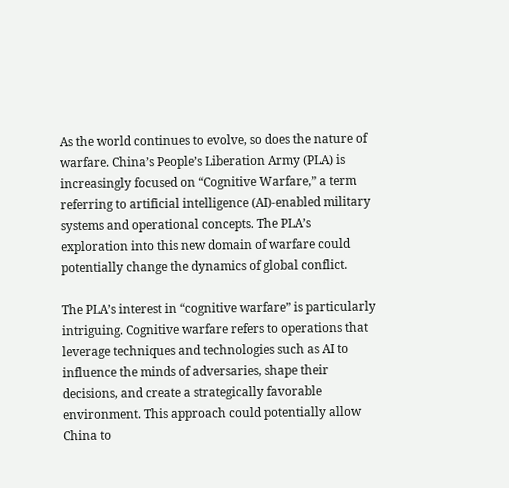As the world continues to evolve, so does the nature of warfare. China’s People’s Liberation Army (PLA) is increasingly focused on “Cognitive Warfare,” a term referring to artificial intelligence (AI)-enabled military systems and operational concepts. The PLA’s exploration into this new domain of warfare could potentially change the dynamics of global conflict.

The PLA’s interest in “cognitive warfare” is particularly intriguing. Cognitive warfare refers to operations that leverage techniques and technologies such as AI to influence the minds of adversaries, shape their decisions, and create a strategically favorable environment. This approach could potentially allow China to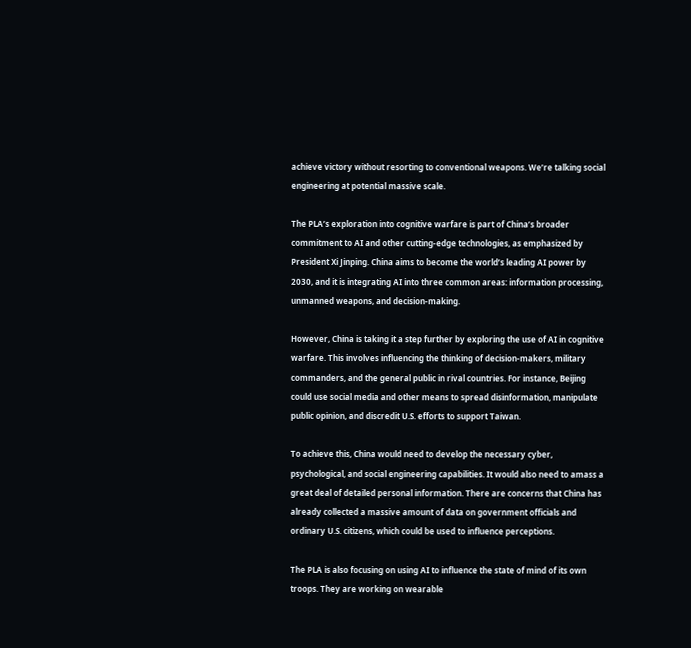achieve victory without resorting to conventional weapons. We’re talking social engineering at potential massive scale.

The PLA’s exploration into cognitive warfare is part of China’s broader commitment to AI and other cutting-edge technologies, as emphasized by President Xi Jinping. China aims to become the world’s leading AI power by 2030, and it is integrating AI into three common areas: information processing, unmanned weapons, and decision-making.

However, China is taking it a step further by exploring the use of AI in cognitive warfare. This involves influencing the thinking of decision-makers, military commanders, and the general public in rival countries. For instance, Beijing could use social media and other means to spread disinformation, manipulate public opinion, and discredit U.S. efforts to support Taiwan.

To achieve this, China would need to develop the necessary cyber, psychological, and social engineering capabilities. It would also need to amass a great deal of detailed personal information. There are concerns that China has already collected a massive amount of data on government officials and ordinary U.S. citizens, which could be used to influence perceptions.

The PLA is also focusing on using AI to influence the state of mind of its own troops. They are working on wearable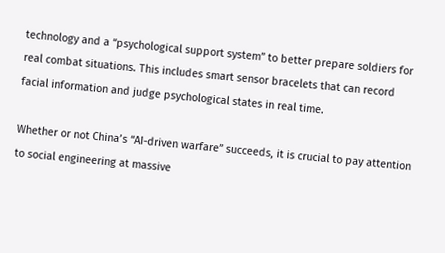technology and a “psychological support system” to better prepare soldiers for real combat situations. This includes smart sensor bracelets that can record facial information and judge psychological states in real time.

Whether or not China’s “AI-driven warfare” succeeds, it is crucial to pay attention to social engineering at massive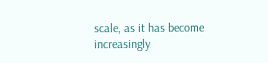scale, as it has become increasingly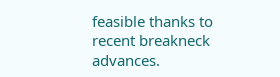feasible thanks to recent breakneck advances.